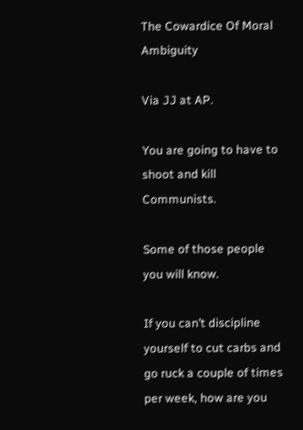The Cowardice Of Moral Ambiguity

Via JJ at AP.

You are going to have to shoot and kill Communists.

Some of those people you will know.

If you can’t discipline yourself to cut carbs and go ruck a couple of times per week, how are you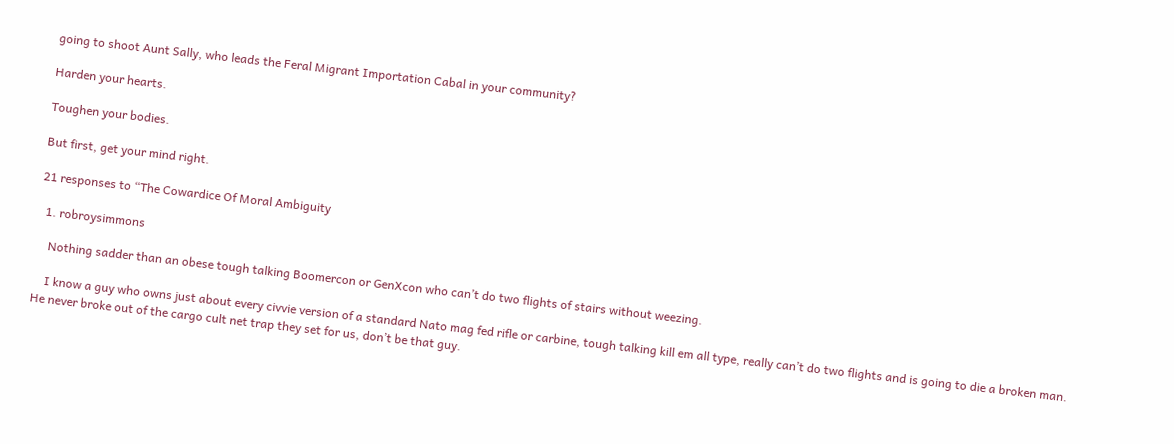going to shoot Aunt Sally, who leads the Feral Migrant Importation Cabal in your community?

Harden your hearts.

Toughen your bodies.

But first, get your mind right.

21 responses to “The Cowardice Of Moral Ambiguity

  1. robroysimmons

    Nothing sadder than an obese tough talking Boomercon or GenXcon who can’t do two flights of stairs without weezing.

    I know a guy who owns just about every civvie version of a standard Nato mag fed rifle or carbine, tough talking kill em all type, really can’t do two flights and is going to die a broken man. He never broke out of the cargo cult net trap they set for us, don’t be that guy.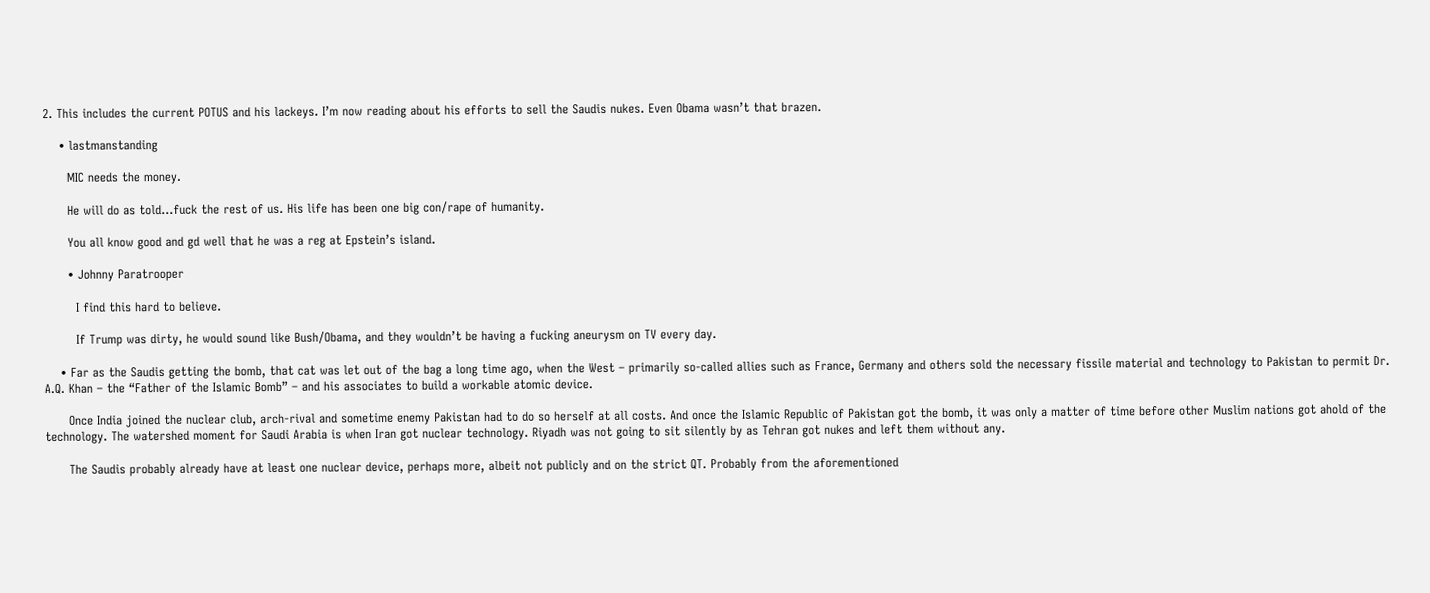2. This includes the current POTUS and his lackeys. I’m now reading about his efforts to sell the Saudis nukes. Even Obama wasn’t that brazen.

    • lastmanstanding

      MIC needs the money.

      He will do as told…fuck the rest of us. His life has been one big con/rape of humanity.

      You all know good and gd well that he was a reg at Epstein’s island.

      • Johnny Paratrooper

        I find this hard to believe.

        If Trump was dirty, he would sound like Bush/Obama, and they wouldn’t be having a fucking aneurysm on TV every day.

    • Far as the Saudis getting the bomb, that cat was let out of the bag a long time ago, when the West – primarily so-called allies such as France, Germany and others sold the necessary fissile material and technology to Pakistan to permit Dr. A.Q. Khan – the “Father of the Islamic Bomb” – and his associates to build a workable atomic device.

      Once India joined the nuclear club, arch-rival and sometime enemy Pakistan had to do so herself at all costs. And once the Islamic Republic of Pakistan got the bomb, it was only a matter of time before other Muslim nations got ahold of the technology. The watershed moment for Saudi Arabia is when Iran got nuclear technology. Riyadh was not going to sit silently by as Tehran got nukes and left them without any.

      The Saudis probably already have at least one nuclear device, perhaps more, albeit not publicly and on the strict QT. Probably from the aforementioned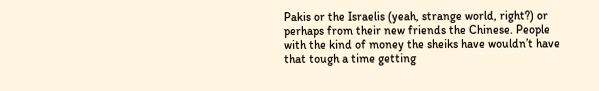Pakis or the Israelis (yeah, strange world, right?) or perhaps from their new friends the Chinese. People with the kind of money the sheiks have wouldn’t have that tough a time getting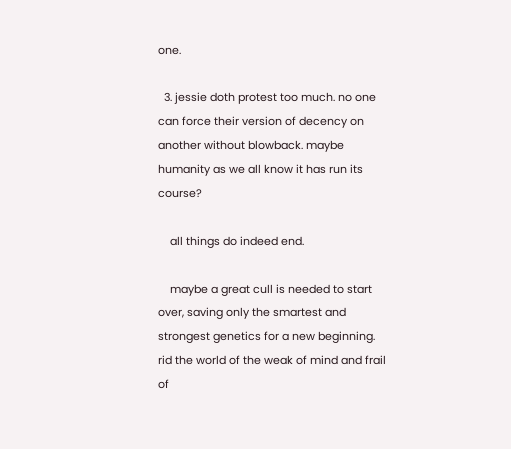one.

  3. jessie doth protest too much. no one can force their version of decency on another without blowback. maybe humanity as we all know it has run its course?

    all things do indeed end.

    maybe a great cull is needed to start over, saving only the smartest and strongest genetics for a new beginning. rid the world of the weak of mind and frail of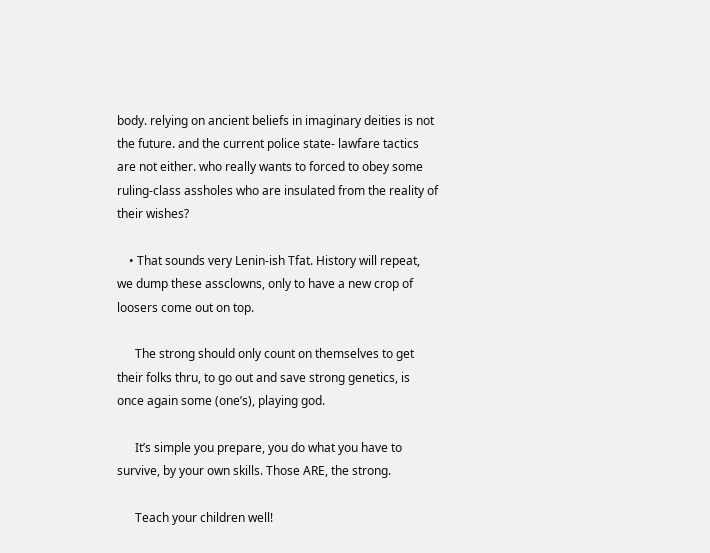body. relying on ancient beliefs in imaginary deities is not the future. and the current police state- lawfare tactics are not either. who really wants to forced to obey some ruling-class assholes who are insulated from the reality of their wishes?

    • That sounds very Lenin-ish Tfat. History will repeat, we dump these assclowns, only to have a new crop of loosers come out on top.

      The strong should only count on themselves to get their folks thru, to go out and save strong genetics, is once again some (one’s), playing god.

      It’s simple you prepare, you do what you have to survive, by your own skills. Those ARE, the strong.

      Teach your children well!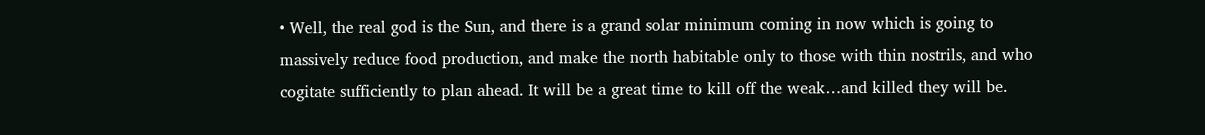• Well, the real god is the Sun, and there is a grand solar minimum coming in now which is going to massively reduce food production, and make the north habitable only to those with thin nostrils, and who cogitate sufficiently to plan ahead. It will be a great time to kill off the weak…and killed they will be.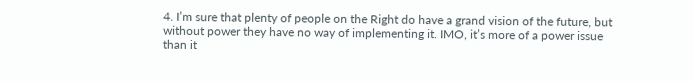4. I’m sure that plenty of people on the Right do have a grand vision of the future, but without power they have no way of implementing it. IMO, it’s more of a power issue than it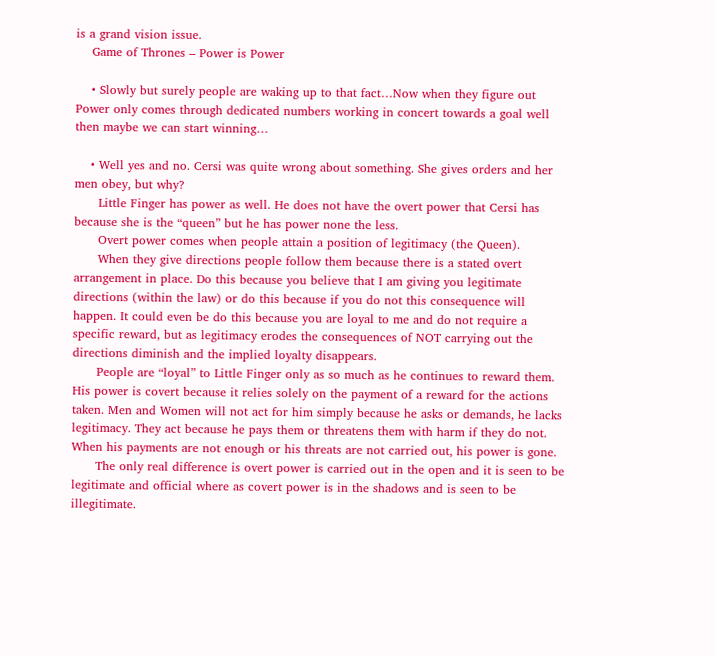is a grand vision issue.
    Game of Thrones – Power is Power

    • Slowly but surely people are waking up to that fact…Now when they figure out Power only comes through dedicated numbers working in concert towards a goal well then maybe we can start winning…

    • Well yes and no. Cersi was quite wrong about something. She gives orders and her men obey, but why?
      Little Finger has power as well. He does not have the overt power that Cersi has because she is the “queen” but he has power none the less.
      Overt power comes when people attain a position of legitimacy (the Queen).
      When they give directions people follow them because there is a stated overt arrangement in place. Do this because you believe that I am giving you legitimate directions (within the law) or do this because if you do not this consequence will happen. It could even be do this because you are loyal to me and do not require a specific reward, but as legitimacy erodes the consequences of NOT carrying out the directions diminish and the implied loyalty disappears.
      People are “loyal” to Little Finger only as so much as he continues to reward them. His power is covert because it relies solely on the payment of a reward for the actions taken. Men and Women will not act for him simply because he asks or demands, he lacks legitimacy. They act because he pays them or threatens them with harm if they do not. When his payments are not enough or his threats are not carried out, his power is gone.
      The only real difference is overt power is carried out in the open and it is seen to be legitimate and official where as covert power is in the shadows and is seen to be illegitimate.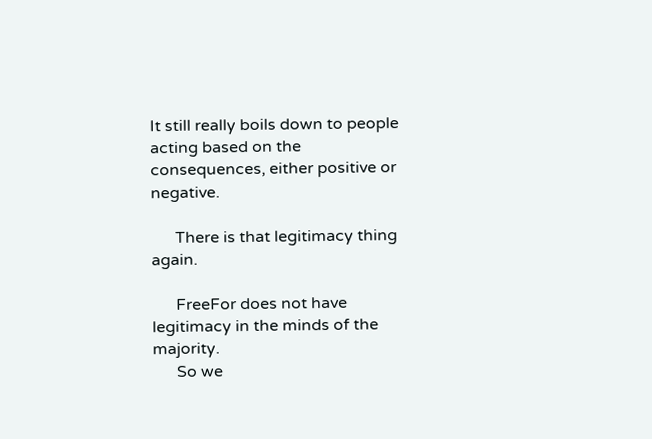It still really boils down to people acting based on the consequences, either positive or negative.

      There is that legitimacy thing again.

      FreeFor does not have legitimacy in the minds of the majority.
      So we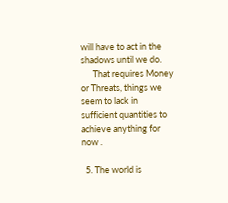will have to act in the shadows until we do.
      That requires Money or Threats, things we seem to lack in sufficient quantities to achieve anything for now .

  5. The world is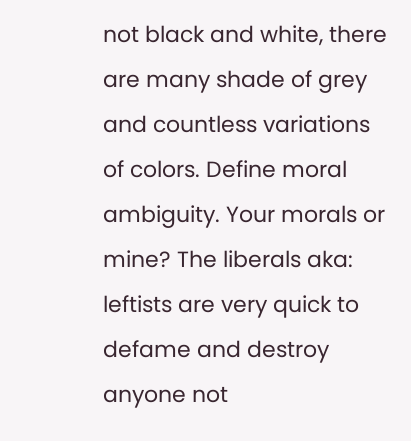not black and white, there are many shade of grey and countless variations of colors. Define moral ambiguity. Your morals or mine? The liberals aka: leftists are very quick to defame and destroy anyone not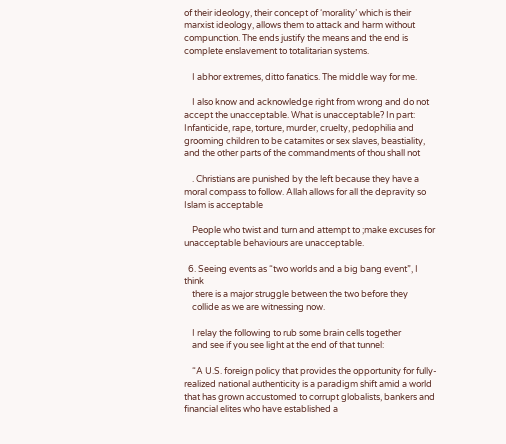of their ideology, their concept of ‘morality’ which is their marxist ideology, allows them to attack and harm without compunction. The ends justify the means and the end is complete enslavement to totalitarian systems.

    I abhor extremes, ditto fanatics. The middle way for me.

    I also know and acknowledge right from wrong and do not accept the unacceptable. What is unacceptable? In part: Infanticide, rape, torture, murder, cruelty, pedophilia and grooming children to be catamites or sex slaves, beastiality, and the other parts of the commandments of thou shall not

    . Christians are punished by the left because they have a moral compass to follow. Allah allows for all the depravity so Islam is acceptable

    People who twist and turn and attempt to ;make excuses for unacceptable behaviours are unacceptable.

  6. Seeing events as “two worlds and a big bang event”, I think
    there is a major struggle between the two before they
    collide as we are witnessing now.

    I relay the following to rub some brain cells together
    and see if you see light at the end of that tunnel:

    “A U.S. foreign policy that provides the opportunity for fully-realized national authenticity is a paradigm shift amid a world that has grown accustomed to corrupt globalists, bankers and financial elites who have established a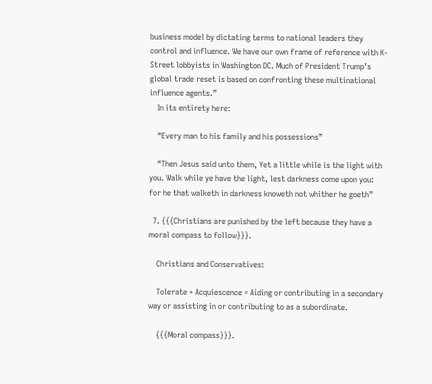business model by dictating terms to national leaders they control and influence. We have our own frame of reference with K-Street lobbyists in Washington DC. Much of President Trump’s global trade reset is based on confronting these multinational influence agents.”
    In its entirety here:

    “Every man to his family and his possessions”

    “Then Jesus said unto them, Yet a little while is the light with you. Walk while ye have the light, lest darkness come upon you: for he that walketh in darkness knoweth not whither he goeth”

  7. {{{Christians are punished by the left because they have a moral compass to follow}}}.

    Christians and Conservatives:

    Tolerate + Acquiescence = Aiding or contributing in a secondary way or assisting in or contributing to as a subordinate.

    {{{Moral compass}}}.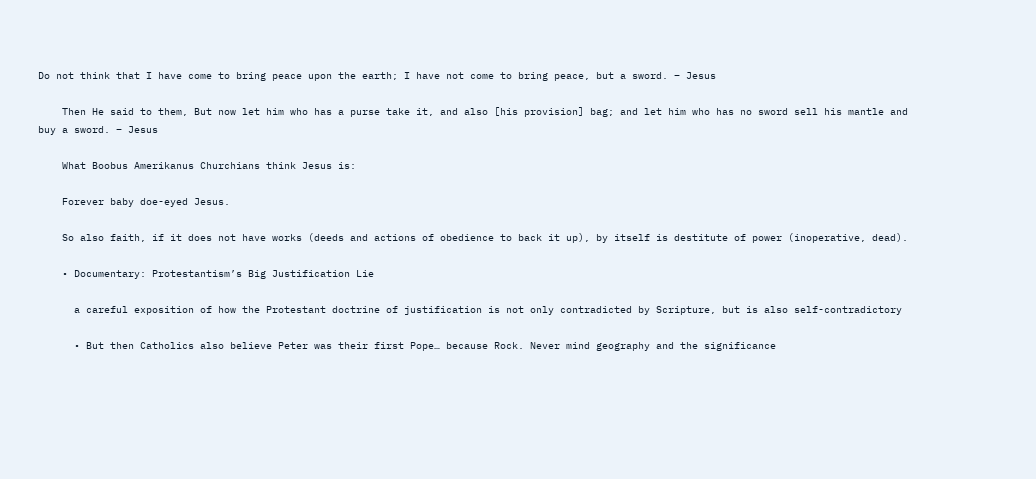Do not think that I have come to bring peace upon the earth; I have not come to bring peace, but a sword. – Jesus

    Then He said to them, But now let him who has a purse take it, and also [his provision] bag; and let him who has no sword sell his mantle and buy a sword. – Jesus

    What Boobus Amerikanus Churchians think Jesus is:

    Forever baby doe-eyed Jesus.

    So also faith, if it does not have works (deeds and actions of obedience to back it up), by itself is destitute of power (inoperative, dead).

    • Documentary: Protestantism’s Big Justification Lie

      a careful exposition of how the Protestant doctrine of justification is not only contradicted by Scripture, but is also self-contradictory

      • But then Catholics also believe Peter was their first Pope… because Rock. Never mind geography and the significance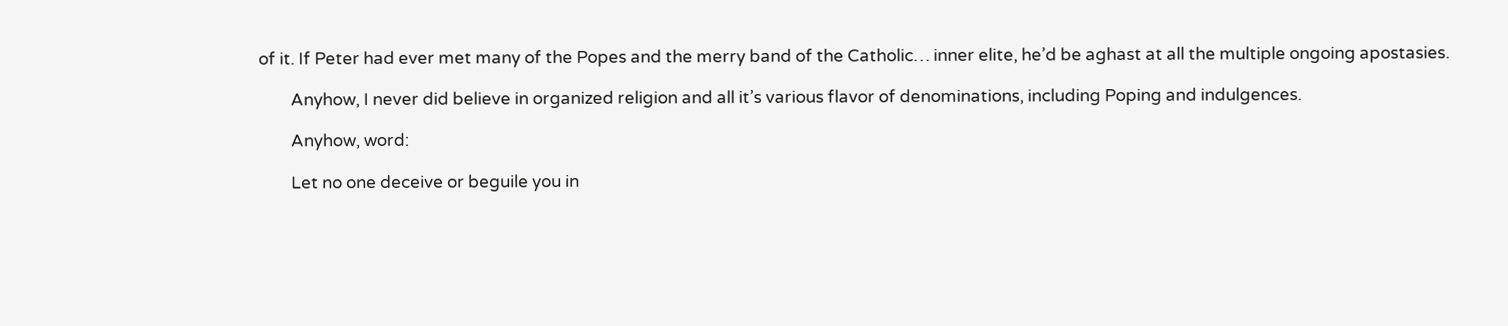of it. If Peter had ever met many of the Popes and the merry band of the Catholic… inner elite, he’d be aghast at all the multiple ongoing apostasies.

        Anyhow, I never did believe in organized religion and all it’s various flavor of denominations, including Poping and indulgences.

        Anyhow, word:

        Let no one deceive or beguile you in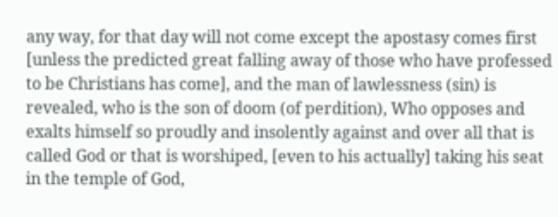any way, for that day will not come except the apostasy comes first [unless the predicted great falling away of those who have professed to be Christians has come], and the man of lawlessness (sin) is revealed, who is the son of doom (of perdition), Who opposes and exalts himself so proudly and insolently against and over all that is called God or that is worshiped, [even to his actually] taking his seat in the temple of God,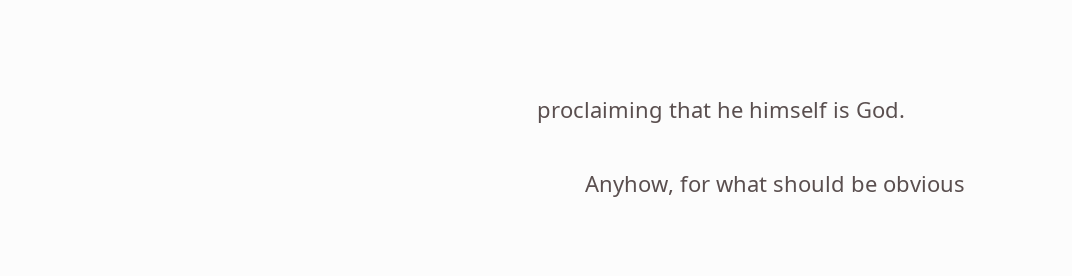proclaiming that he himself is God.

        Anyhow, for what should be obvious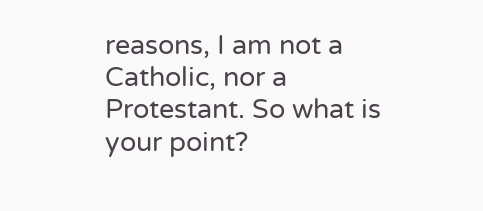reasons, I am not a Catholic, nor a Protestant. So what is your point?